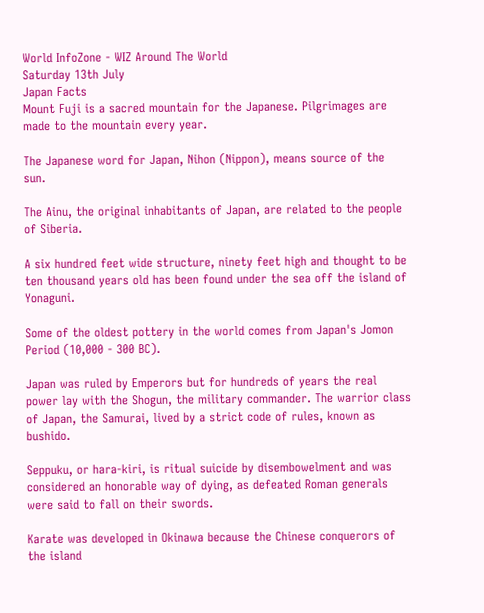World InfoZone - WIZ Around The World
Saturday 13th July
Japan Facts
Mount Fuji is a sacred mountain for the Japanese. Pilgrimages are made to the mountain every year.

The Japanese word for Japan, Nihon (Nippon), means source of the sun.

The Ainu, the original inhabitants of Japan, are related to the people of Siberia.

A six hundred feet wide structure, ninety feet high and thought to be ten thousand years old has been found under the sea off the island of Yonaguni.

Some of the oldest pottery in the world comes from Japan's Jomon Period (10,000 - 300 BC).

Japan was ruled by Emperors but for hundreds of years the real power lay with the Shogun, the military commander. The warrior class of Japan, the Samurai, lived by a strict code of rules, known as bushido.

Seppuku, or hara-kiri, is ritual suicide by disembowelment and was considered an honorable way of dying, as defeated Roman generals were said to fall on their swords.

Karate was developed in Okinawa because the Chinese conquerors of the island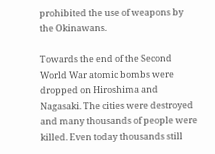prohibited the use of weapons by the Okinawans.

Towards the end of the Second World War atomic bombs were dropped on Hiroshima and Nagasaki. The cities were destroyed and many thousands of people were killed. Even today thousands still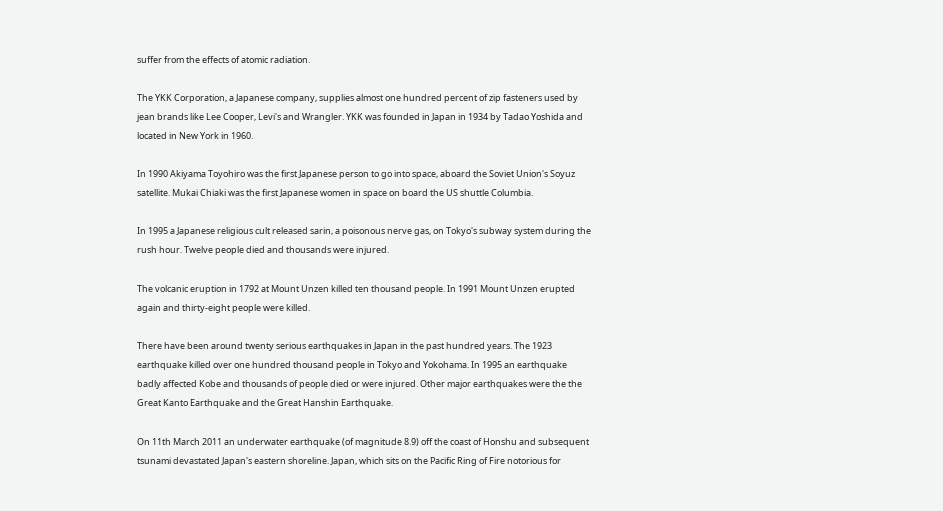suffer from the effects of atomic radiation.

The YKK Corporation, a Japanese company, supplies almost one hundred percent of zip fasteners used by jean brands like Lee Cooper, Levi's and Wrangler. YKK was founded in Japan in 1934 by Tadao Yoshida and located in New York in 1960.

In 1990 Akiyama Toyohiro was the first Japanese person to go into space, aboard the Soviet Union's Soyuz satellite. Mukai Chiaki was the first Japanese women in space on board the US shuttle Columbia.

In 1995 a Japanese religious cult released sarin, a poisonous nerve gas, on Tokyo's subway system during the rush hour. Twelve people died and thousands were injured.

The volcanic eruption in 1792 at Mount Unzen killed ten thousand people. In 1991 Mount Unzen erupted again and thirty-eight people were killed.

There have been around twenty serious earthquakes in Japan in the past hundred years. The 1923 earthquake killed over one hundred thousand people in Tokyo and Yokohama. In 1995 an earthquake badly affected Kobe and thousands of people died or were injured. Other major earthquakes were the the Great Kanto Earthquake and the Great Hanshin Earthquake.

On 11th March 2011 an underwater earthquake (of magnitude 8.9) off the coast of Honshu and subsequent tsunami devastated Japan's eastern shoreline. Japan, which sits on the Pacific Ring of Fire notorious for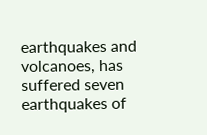earthquakes and volcanoes, has suffered seven earthquakes of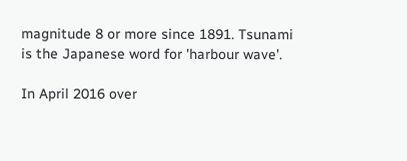magnitude 8 or more since 1891. Tsunami is the Japanese word for 'harbour wave'.

In April 2016 over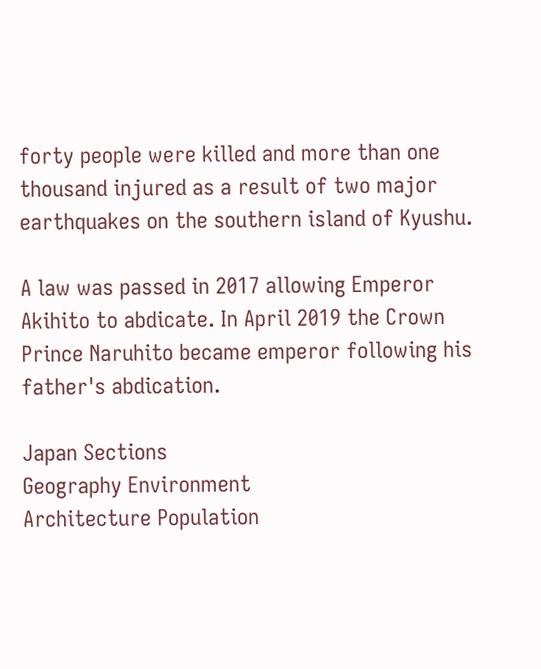forty people were killed and more than one thousand injured as a result of two major earthquakes on the southern island of Kyushu.

A law was passed in 2017 allowing Emperor Akihito to abdicate. In April 2019 the Crown Prince Naruhito became emperor following his father's abdication.

Japan Sections
Geography Environment
Architecture Population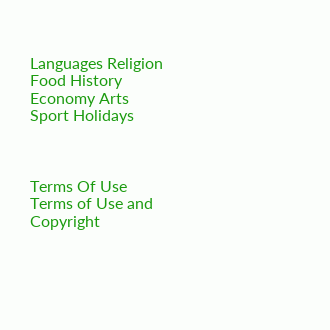Languages Religion
Food History
Economy Arts
Sport Holidays



Terms Of Use
Terms of Use and Copyright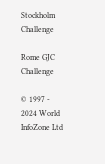Stockholm Challenge

Rome GJC Challenge

© 1997 - 2024 World InfoZone Ltd